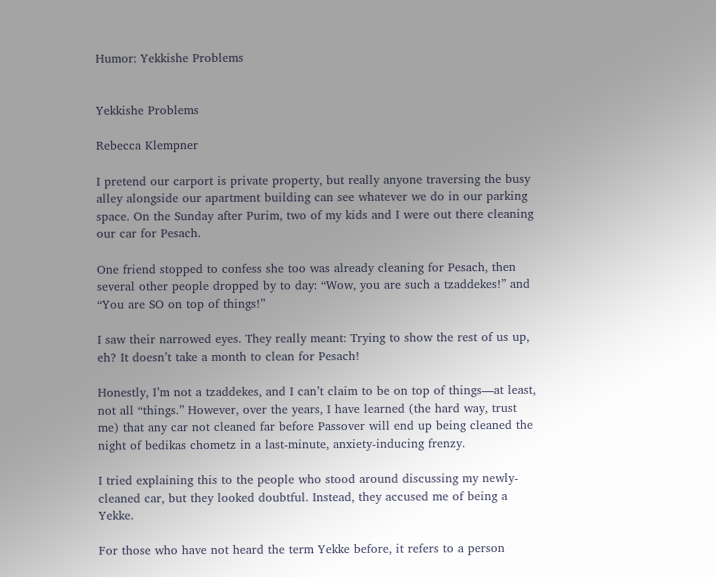Humor: Yekkishe Problems


Yekkishe Problems

Rebecca Klempner

I pretend our carport is private property, but really anyone traversing the busy alley alongside our apartment building can see whatever we do in our parking space. On the Sunday after Purim, two of my kids and I were out there cleaning our car for Pesach.

One friend stopped to confess she too was already cleaning for Pesach, then several other people dropped by to day: “Wow, you are such a tzaddekes!” and “You are SO on top of things!”

I saw their narrowed eyes. They really meant: Trying to show the rest of us up, eh? It doesn’t take a month to clean for Pesach!

Honestly, I’m not a tzaddekes, and I can’t claim to be on top of things—at least, not all “things.” However, over the years, I have learned (the hard way, trust me) that any car not cleaned far before Passover will end up being cleaned the night of bedikas chometz in a last-minute, anxiety-inducing frenzy.

I tried explaining this to the people who stood around discussing my newly-cleaned car, but they looked doubtful. Instead, they accused me of being a Yekke.

For those who have not heard the term Yekke before, it refers to a person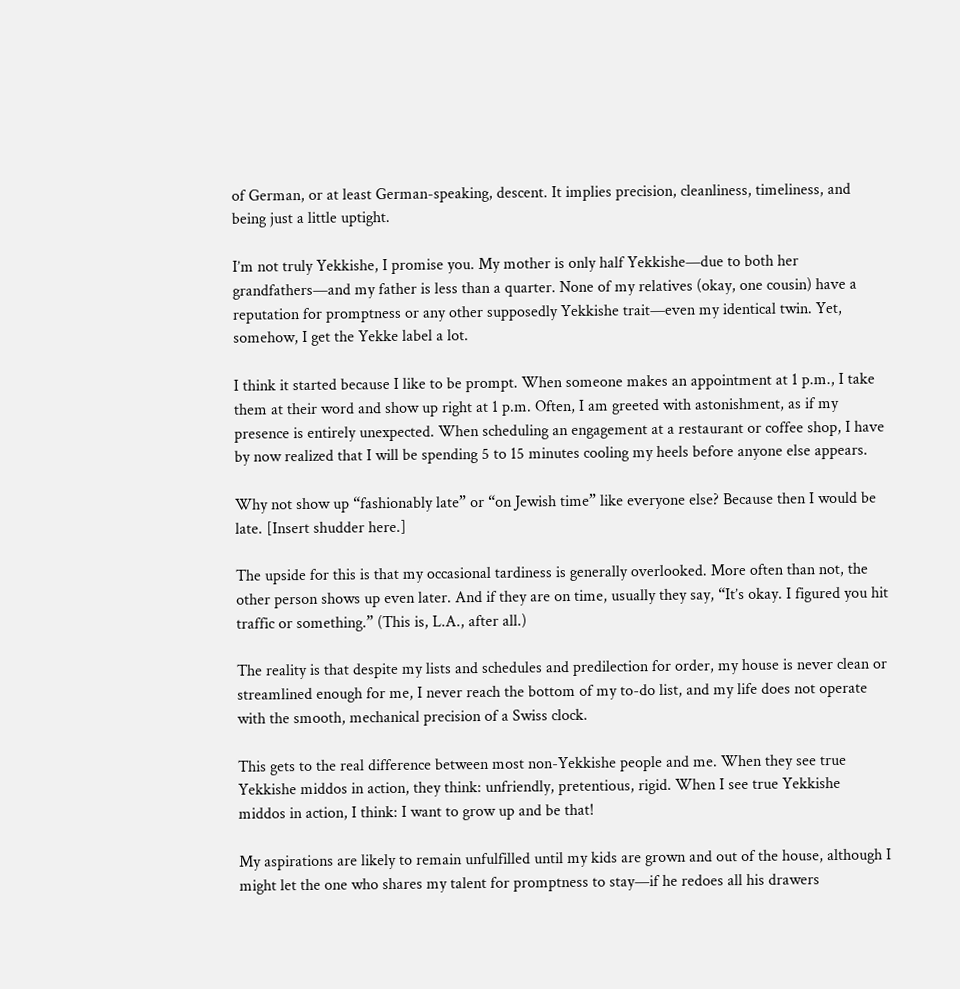of German, or at least German-speaking, descent. It implies precision, cleanliness, timeliness, and being just a little uptight.

I’m not truly Yekkishe, I promise you. My mother is only half Yekkishe—due to both her grandfathers—and my father is less than a quarter. None of my relatives (okay, one cousin) have a reputation for promptness or any other supposedly Yekkishe trait—even my identical twin. Yet, somehow, I get the Yekke label a lot.

I think it started because I like to be prompt. When someone makes an appointment at 1 p.m., I take them at their word and show up right at 1 p.m. Often, I am greeted with astonishment, as if my presence is entirely unexpected. When scheduling an engagement at a restaurant or coffee shop, I have by now realized that I will be spending 5 to 15 minutes cooling my heels before anyone else appears.

Why not show up “fashionably late” or “on Jewish time” like everyone else? Because then I would be late. [Insert shudder here.]

The upside for this is that my occasional tardiness is generally overlooked. More often than not, the other person shows up even later. And if they are on time, usually they say, “It’s okay. I figured you hit traffic or something.” (This is, L.A., after all.)

The reality is that despite my lists and schedules and predilection for order, my house is never clean or streamlined enough for me, I never reach the bottom of my to-do list, and my life does not operate with the smooth, mechanical precision of a Swiss clock.

This gets to the real difference between most non-Yekkishe people and me. When they see true Yekkishe middos in action, they think: unfriendly, pretentious, rigid. When I see true Yekkishe middos in action, I think: I want to grow up and be that!

My aspirations are likely to remain unfulfilled until my kids are grown and out of the house, although I might let the one who shares my talent for promptness to stay—if he redoes all his drawers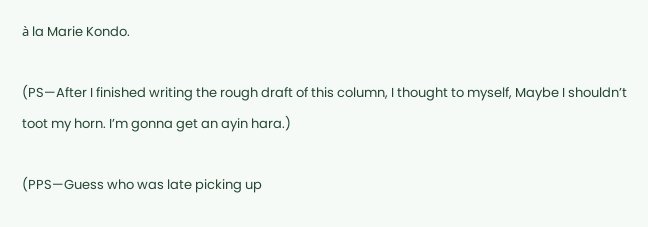à la Marie Kondo.

(PS—After I finished writing the rough draft of this column, I thought to myself, Maybe I shouldn’t toot my horn. I’m gonna get an ayin hara.)

(PPS—Guess who was late picking up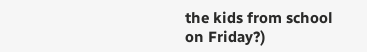the kids from school on Friday?)